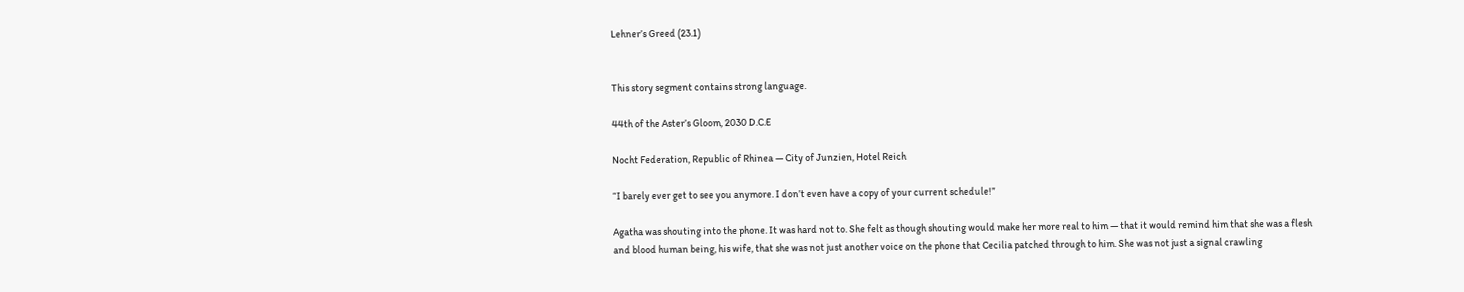Lehner’s Greed (23.1)


This story segment contains strong language.

44th of the Aster’s Gloom, 2030 D.C.E

Nocht Federation, Republic of Rhinea — City of Junzien, Hotel Reich

“I barely ever get to see you anymore. I don’t even have a copy of your current schedule!”

Agatha was shouting into the phone. It was hard not to. She felt as though shouting would make her more real to him — that it would remind him that she was a flesh and blood human being, his wife, that she was not just another voice on the phone that Cecilia patched through to him. She was not just a signal crawling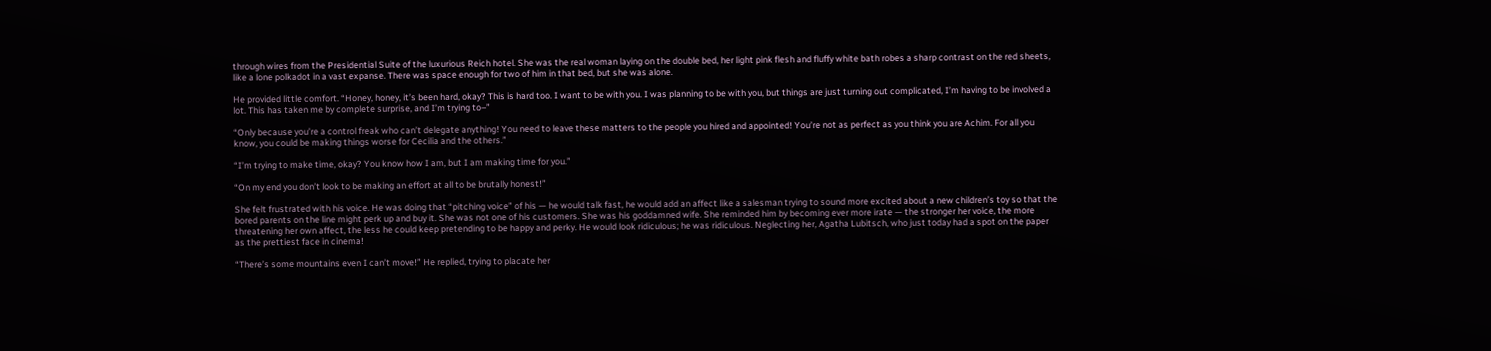through wires from the Presidential Suite of the luxurious Reich hotel. She was the real woman laying on the double bed, her light pink flesh and fluffy white bath robes a sharp contrast on the red sheets, like a lone polkadot in a vast expanse. There was space enough for two of him in that bed, but she was alone.

He provided little comfort. “Honey, honey, it’s been hard, okay? This is hard too. I want to be with you. I was planning to be with you, but things are just turning out complicated, I’m having to be involved a lot. This has taken me by complete surprise, and I’m trying to–”

“Only because you’re a control freak who can’t delegate anything! You need to leave these matters to the people you hired and appointed! You’re not as perfect as you think you are Achim. For all you know, you could be making things worse for Cecilia and the others.”

“I’m trying to make time, okay? You know how I am, but I am making time for you.”

“On my end you don’t look to be making an effort at all to be brutally honest!”

She felt frustrated with his voice. He was doing that “pitching voice” of his — he would talk fast, he would add an affect like a salesman trying to sound more excited about a new children’s toy so that the bored parents on the line might perk up and buy it. She was not one of his customers. She was his goddamned wife. She reminded him by becoming ever more irate — the stronger her voice, the more threatening her own affect, the less he could keep pretending to be happy and perky. He would look ridiculous; he was ridiculous. Neglecting her, Agatha Lubitsch, who just today had a spot on the paper as the prettiest face in cinema!

“There’s some mountains even I can’t move!” He replied, trying to placate her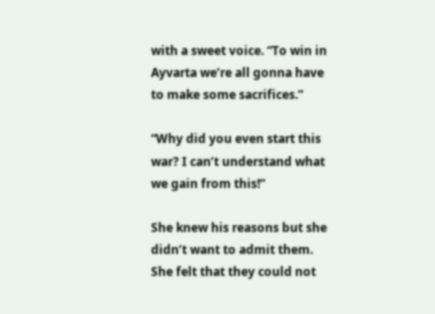with a sweet voice. “To win in Ayvarta we’re all gonna have to make some sacrifices.”

“Why did you even start this war? I can’t understand what we gain from this!”

She knew his reasons but she didn’t want to admit them. She felt that they could not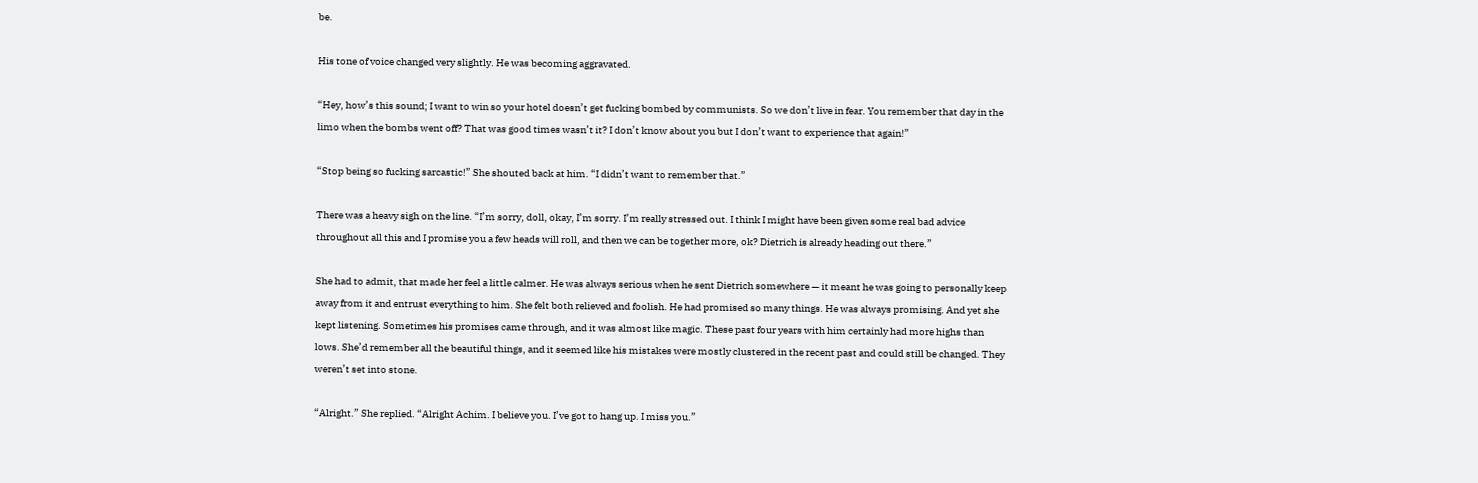be.

His tone of voice changed very slightly. He was becoming aggravated.

“Hey, how’s this sound; I want to win so your hotel doesn’t get fucking bombed by communists. So we don’t live in fear. You remember that day in the limo when the bombs went off? That was good times wasn’t it? I don’t know about you but I don’t want to experience that again!”

“Stop being so fucking sarcastic!” She shouted back at him. “I didn’t want to remember that.”

There was a heavy sigh on the line. “I’m sorry, doll, okay, I’m sorry. I’m really stressed out. I think I might have been given some real bad advice throughout all this and I promise you a few heads will roll, and then we can be together more, ok? Dietrich is already heading out there.”

She had to admit, that made her feel a little calmer. He was always serious when he sent Dietrich somewhere — it meant he was going to personally keep away from it and entrust everything to him. She felt both relieved and foolish. He had promised so many things. He was always promising. And yet she kept listening. Sometimes his promises came through, and it was almost like magic. These past four years with him certainly had more highs than lows. She’d remember all the beautiful things, and it seemed like his mistakes were mostly clustered in the recent past and could still be changed. They weren’t set into stone.

“Alright.” She replied. “Alright Achim. I believe you. I’ve got to hang up. I miss you.”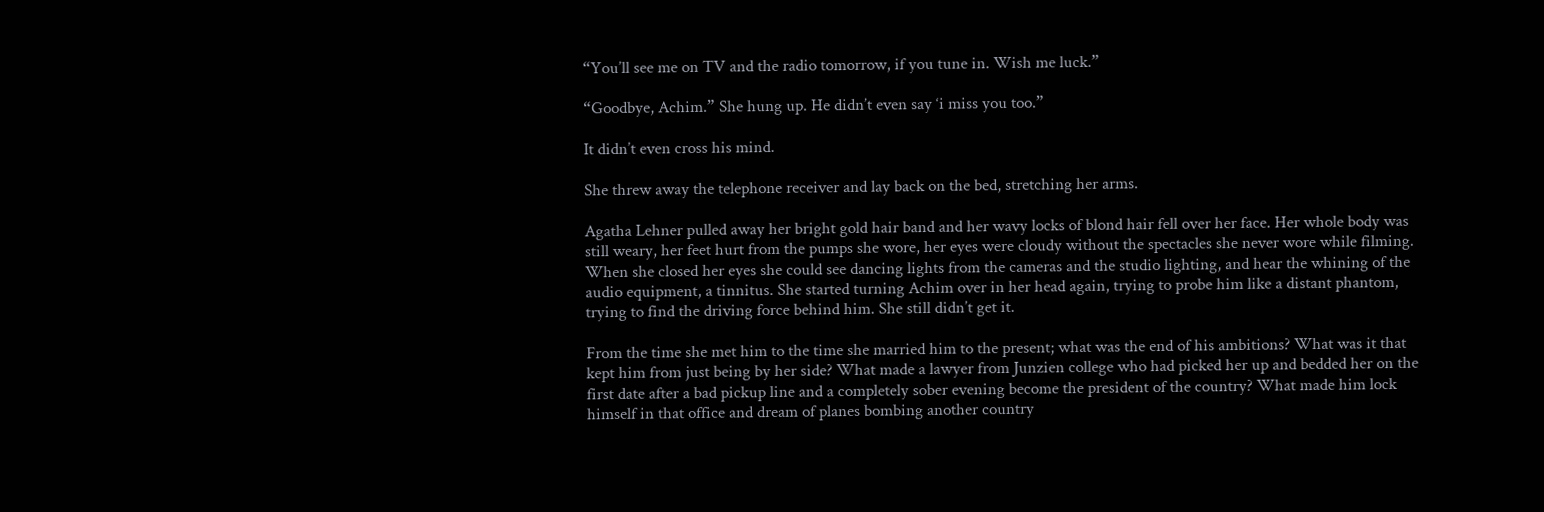“You’ll see me on TV and the radio tomorrow, if you tune in. Wish me luck.”

“Goodbye, Achim.” She hung up. He didn’t even say ‘i miss you too.”

It didn’t even cross his mind.

She threw away the telephone receiver and lay back on the bed, stretching her arms.

Agatha Lehner pulled away her bright gold hair band and her wavy locks of blond hair fell over her face. Her whole body was still weary, her feet hurt from the pumps she wore, her eyes were cloudy without the spectacles she never wore while filming. When she closed her eyes she could see dancing lights from the cameras and the studio lighting, and hear the whining of the audio equipment, a tinnitus. She started turning Achim over in her head again, trying to probe him like a distant phantom, trying to find the driving force behind him. She still didn’t get it.

From the time she met him to the time she married him to the present; what was the end of his ambitions? What was it that kept him from just being by her side? What made a lawyer from Junzien college who had picked her up and bedded her on the first date after a bad pickup line and a completely sober evening become the president of the country? What made him lock himself in that office and dream of planes bombing another country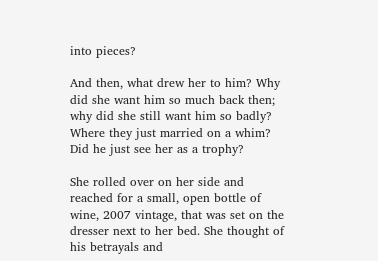into pieces?

And then, what drew her to him? Why did she want him so much back then; why did she still want him so badly? Where they just married on a whim? Did he just see her as a trophy?

She rolled over on her side and reached for a small, open bottle of wine, 2007 vintage, that was set on the dresser next to her bed. She thought of his betrayals and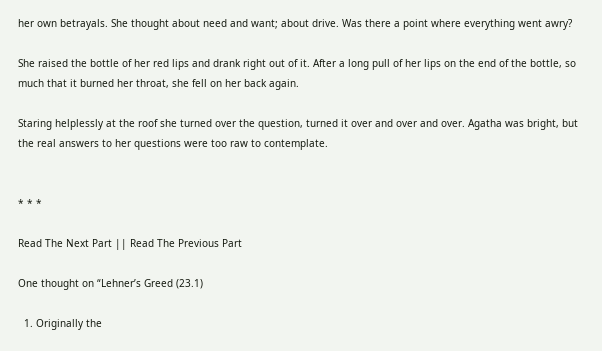her own betrayals. She thought about need and want; about drive. Was there a point where everything went awry?

She raised the bottle of her red lips and drank right out of it. After a long pull of her lips on the end of the bottle, so much that it burned her throat, she fell on her back again.

Staring helplessly at the roof she turned over the question, turned it over and over and over. Agatha was bright, but the real answers to her questions were too raw to contemplate.


* * *

Read The Next Part || Read The Previous Part

One thought on “Lehner’s Greed (23.1)

  1. Originally the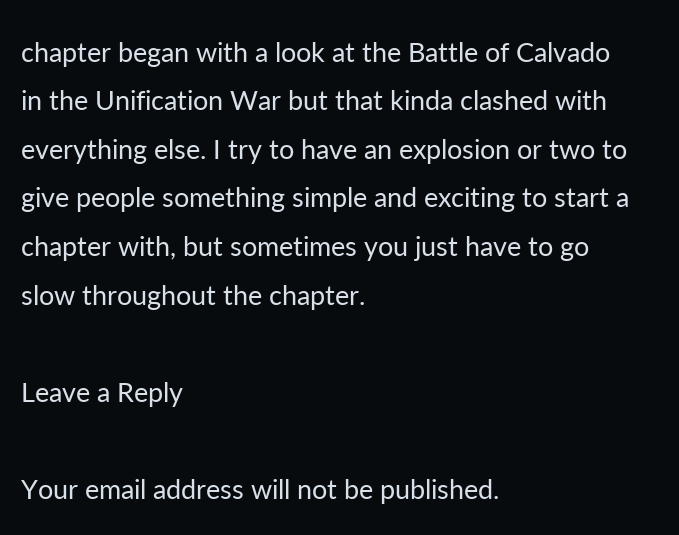chapter began with a look at the Battle of Calvado in the Unification War but that kinda clashed with everything else. I try to have an explosion or two to give people something simple and exciting to start a chapter with, but sometimes you just have to go slow throughout the chapter.

Leave a Reply

Your email address will not be published.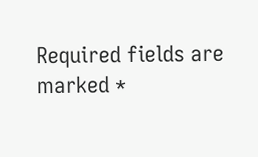Required fields are marked *